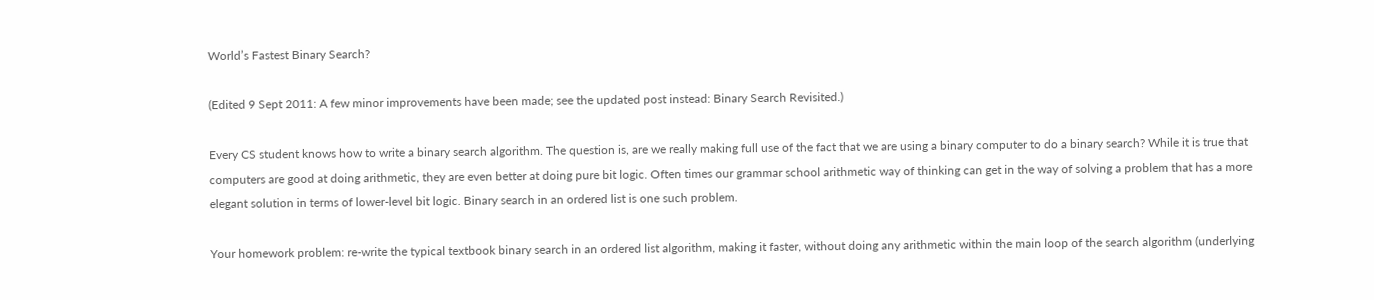World’s Fastest Binary Search?

(Edited 9 Sept 2011: A few minor improvements have been made; see the updated post instead: Binary Search Revisited.)

Every CS student knows how to write a binary search algorithm. The question is, are we really making full use of the fact that we are using a binary computer to do a binary search? While it is true that computers are good at doing arithmetic, they are even better at doing pure bit logic. Often times our grammar school arithmetic way of thinking can get in the way of solving a problem that has a more elegant solution in terms of lower-level bit logic. Binary search in an ordered list is one such problem.

Your homework problem: re-write the typical textbook binary search in an ordered list algorithm, making it faster, without doing any arithmetic within the main loop of the search algorithm (underlying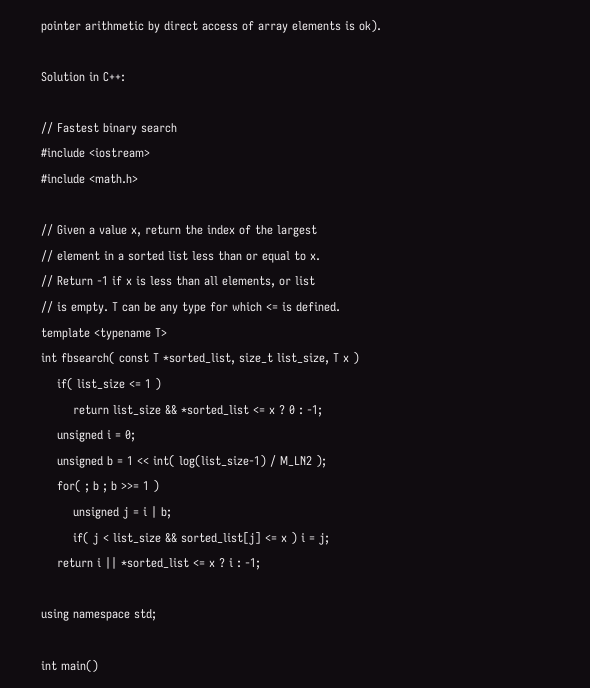pointer arithmetic by direct access of array elements is ok).

Solution in C++:

// Fastest binary search
#include <iostream>
#include <math.h>

// Given a value x, return the index of the largest
// element in a sorted list less than or equal to x.
// Return -1 if x is less than all elements, or list
// is empty. T can be any type for which <= is defined.
template <typename T>
int fbsearch( const T *sorted_list, size_t list_size, T x )
    if( list_size <= 1 )
        return list_size && *sorted_list <= x ? 0 : -1;
    unsigned i = 0;
    unsigned b = 1 << int( log(list_size-1) / M_LN2 );
    for( ; b ; b >>= 1 )
        unsigned j = i | b;
        if( j < list_size && sorted_list[j] <= x ) i = j;
    return i || *sorted_list <= x ? i : -1;

using namespace std;

int main()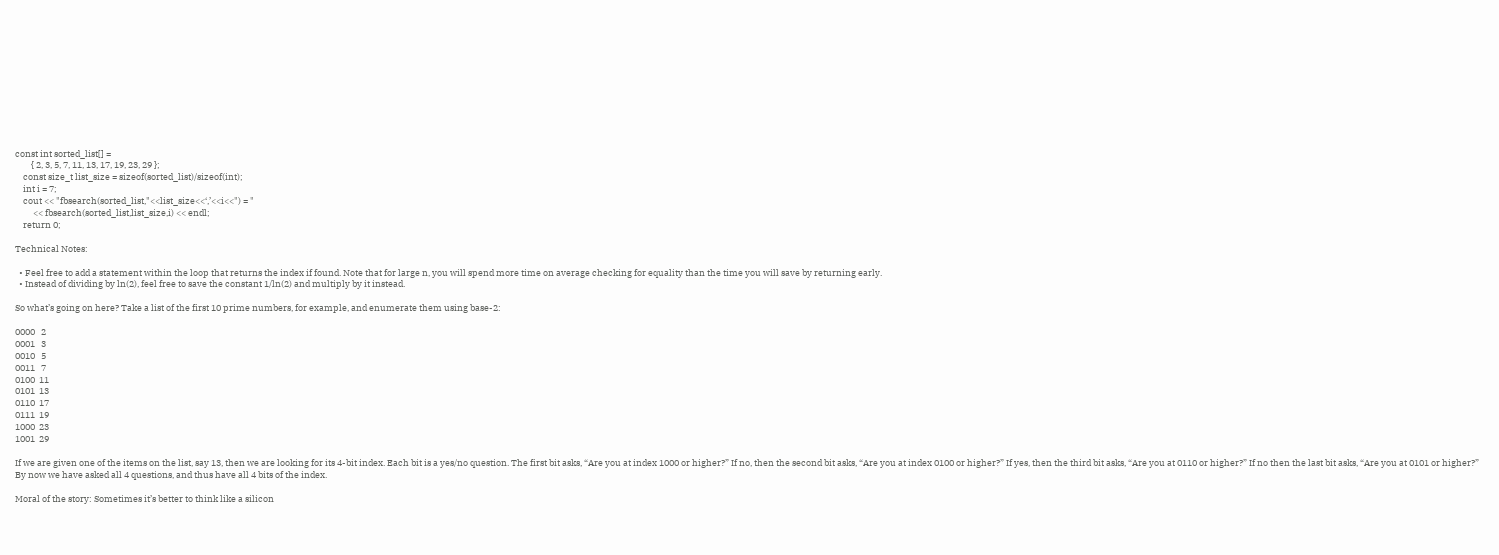const int sorted_list[] =
        { 2, 3, 5, 7, 11, 13, 17, 19, 23, 29 };
    const size_t list_size = sizeof(sorted_list)/sizeof(int);
    int i = 7;
    cout << "fbsearch(sorted_list,"<<list_size<<‘,’<<i<<") = "
         << fbsearch(sorted_list,list_size,i) << endl;
    return 0;

Technical Notes:

  • Feel free to add a statement within the loop that returns the index if found. Note that for large n, you will spend more time on average checking for equality than the time you will save by returning early.
  • Instead of dividing by ln(2), feel free to save the constant 1/ln(2) and multiply by it instead.

So what’s going on here? Take a list of the first 10 prime numbers, for example, and enumerate them using base-2:

0000   2
0001   3
0010   5
0011   7
0100  11
0101  13
0110  17
0111  19
1000  23
1001  29

If we are given one of the items on the list, say 13, then we are looking for its 4-bit index. Each bit is a yes/no question. The first bit asks, “Are you at index 1000 or higher?” If no, then the second bit asks, “Are you at index 0100 or higher?” If yes, then the third bit asks, “Are you at 0110 or higher?” If no then the last bit asks, “Are you at 0101 or higher?” By now we have asked all 4 questions, and thus have all 4 bits of the index.

Moral of the story: Sometimes it’s better to think like a silicon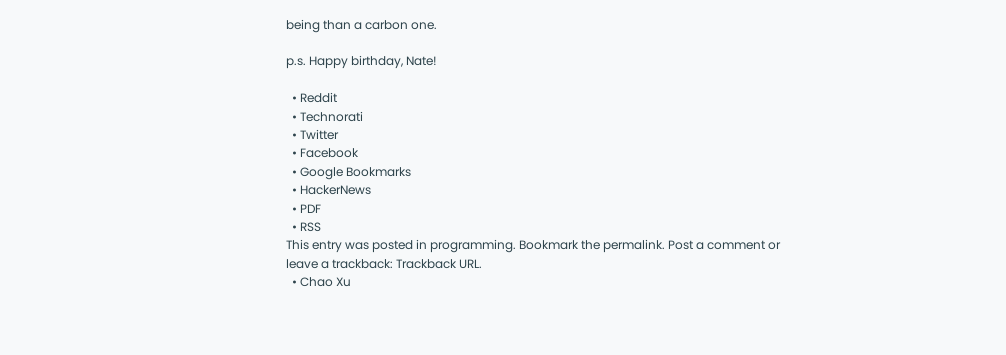being than a carbon one.

p.s. Happy birthday, Nate!

  • Reddit
  • Technorati
  • Twitter
  • Facebook
  • Google Bookmarks
  • HackerNews
  • PDF
  • RSS
This entry was posted in programming. Bookmark the permalink. Post a comment or leave a trackback: Trackback URL.
  • Chao Xu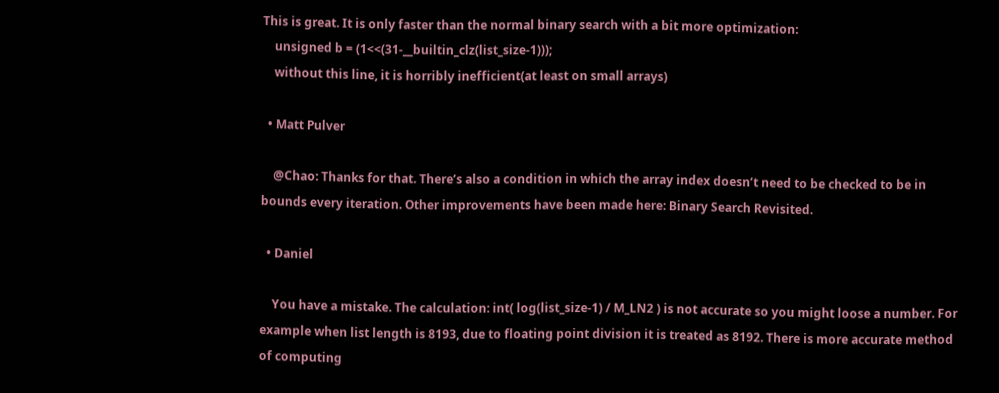This is great. It is only faster than the normal binary search with a bit more optimization:
    unsigned b = (1<<(31-__builtin_clz(list_size-1)));
    without this line, it is horribly inefficient(at least on small arrays)

  • Matt Pulver

    @Chao: Thanks for that. There’s also a condition in which the array index doesn’t need to be checked to be in bounds every iteration. Other improvements have been made here: Binary Search Revisited.

  • Daniel

    You have a mistake. The calculation: int( log(list_size-1) / M_LN2 ) is not accurate so you might loose a number. For example when list length is 8193, due to floating point division it is treated as 8192. There is more accurate method of computing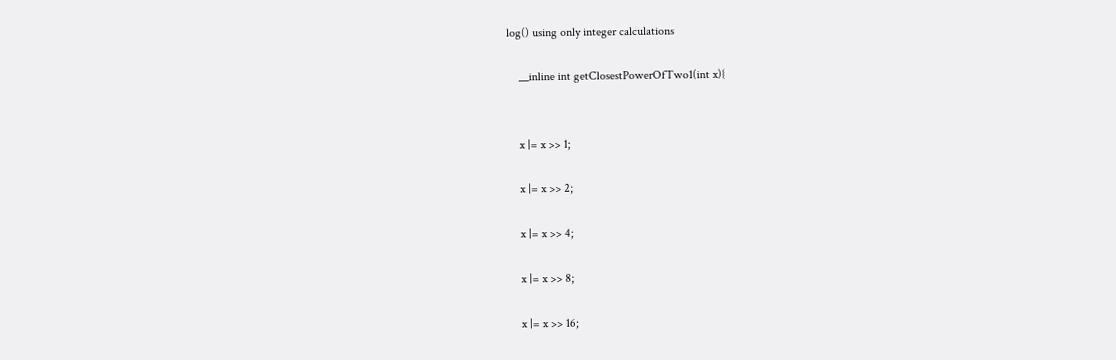log() using only integer calculations

    __inline int getClosestPowerOfTwo1(int x){


    x |= x >> 1;

    x |= x >> 2;

    x |= x >> 4;

    x |= x >> 8;

    x |= x >> 16;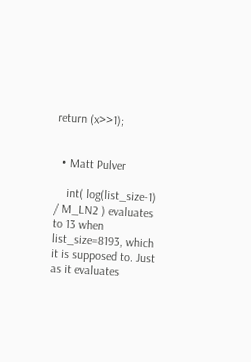return (x>>1);


  • Matt Pulver

    int( log(list_size-1) / M_LN2 ) evaluates to 13 when list_size=8193, which it is supposed to. Just as it evaluates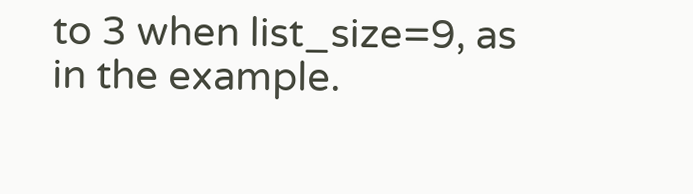to 3 when list_size=9, as in the example.